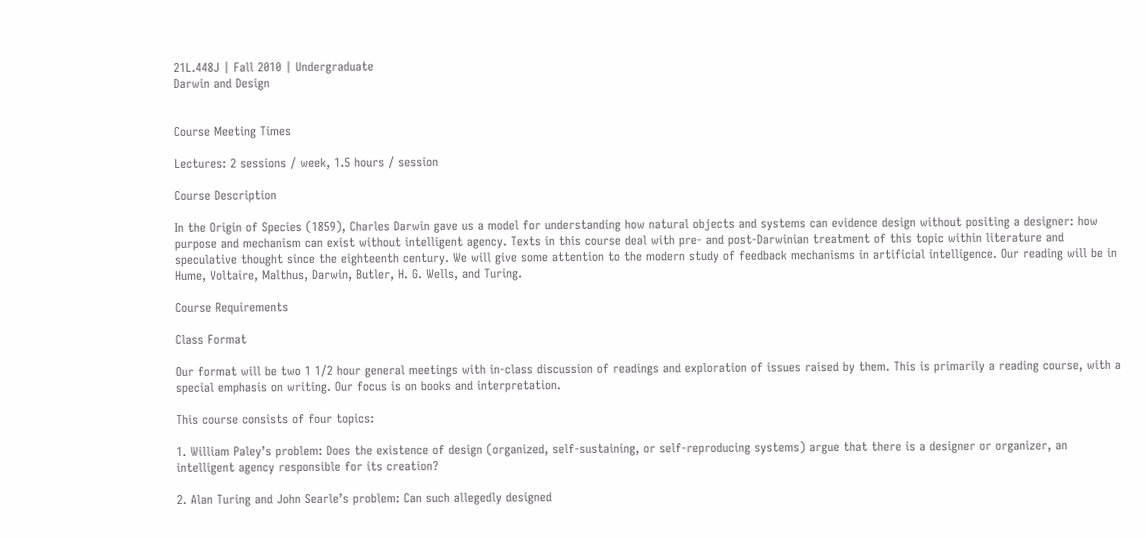21L.448J | Fall 2010 | Undergraduate
Darwin and Design


Course Meeting Times

Lectures: 2 sessions / week, 1.5 hours / session

Course Description

In the Origin of Species (1859), Charles Darwin gave us a model for understanding how natural objects and systems can evidence design without positing a designer: how purpose and mechanism can exist without intelligent agency. Texts in this course deal with pre- and post-Darwinian treatment of this topic within literature and speculative thought since the eighteenth century. We will give some attention to the modern study of feedback mechanisms in artificial intelligence. Our reading will be in Hume, Voltaire, Malthus, Darwin, Butler, H. G. Wells, and Turing.

Course Requirements

Class Format

Our format will be two 1 1/2 hour general meetings with in-class discussion of readings and exploration of issues raised by them. This is primarily a reading course, with a special emphasis on writing. Our focus is on books and interpretation.

This course consists of four topics:

1. William Paley’s problem: Does the existence of design (organized, self-sustaining, or self-reproducing systems) argue that there is a designer or organizer, an intelligent agency responsible for its creation?

2. Alan Turing and John Searle’s problem: Can such allegedly designed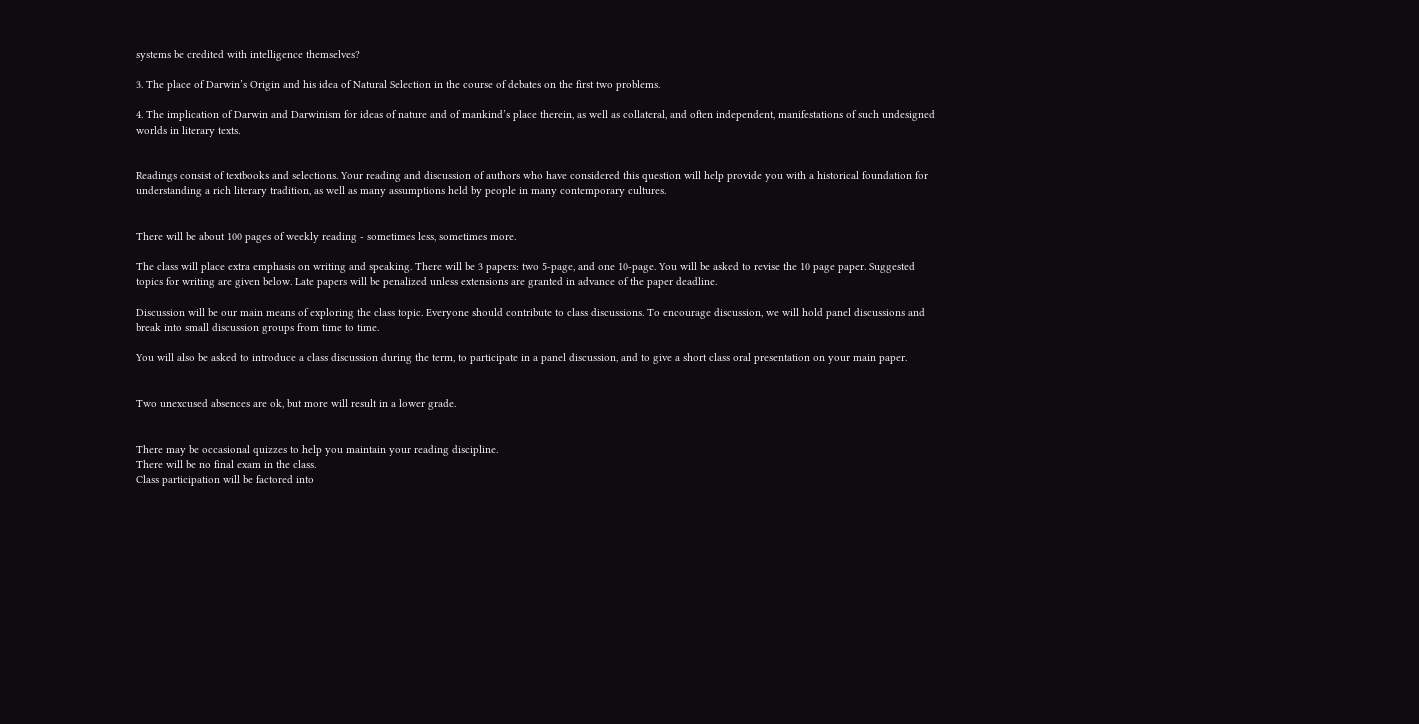systems be credited with intelligence themselves?

3. The place of Darwin’s Origin and his idea of Natural Selection in the course of debates on the first two problems.

4. The implication of Darwin and Darwinism for ideas of nature and of mankind’s place therein, as well as collateral, and often independent, manifestations of such undesigned worlds in literary texts.


Readings consist of textbooks and selections. Your reading and discussion of authors who have considered this question will help provide you with a historical foundation for understanding a rich literary tradition, as well as many assumptions held by people in many contemporary cultures.


There will be about 100 pages of weekly reading - sometimes less, sometimes more.

The class will place extra emphasis on writing and speaking. There will be 3 papers: two 5-page, and one 10-page. You will be asked to revise the 10 page paper. Suggested topics for writing are given below. Late papers will be penalized unless extensions are granted in advance of the paper deadline.

Discussion will be our main means of exploring the class topic. Everyone should contribute to class discussions. To encourage discussion, we will hold panel discussions and break into small discussion groups from time to time.

You will also be asked to introduce a class discussion during the term, to participate in a panel discussion, and to give a short class oral presentation on your main paper.


Two unexcused absences are ok, but more will result in a lower grade.


There may be occasional quizzes to help you maintain your reading discipline.
There will be no final exam in the class.
Class participation will be factored into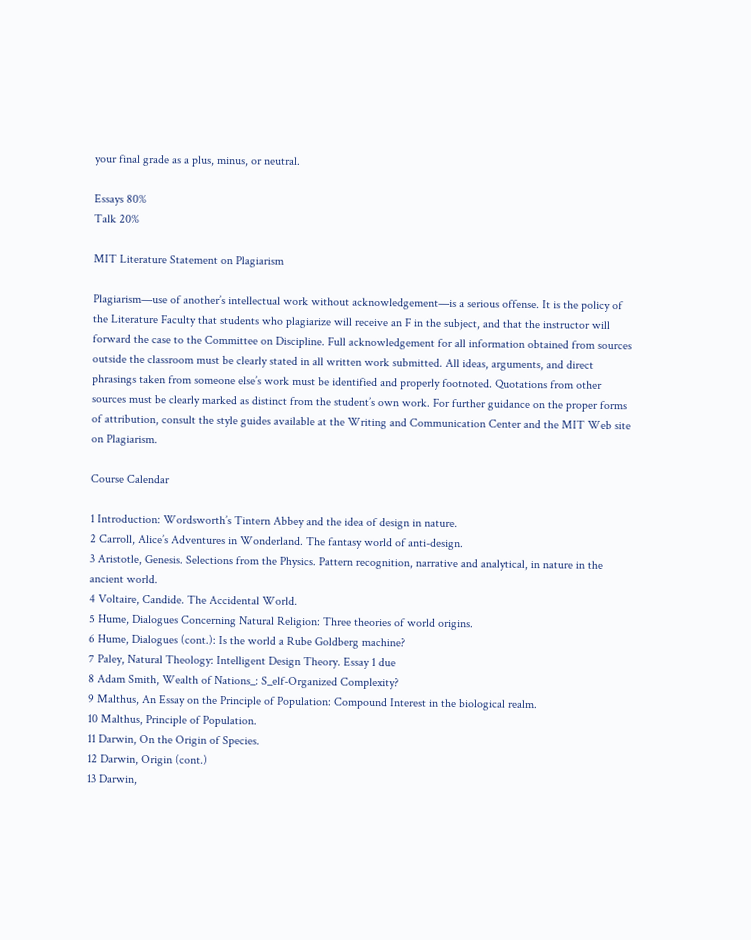your final grade as a plus, minus, or neutral.

Essays 80%
Talk 20%

MIT Literature Statement on Plagiarism

Plagiarism—use of another’s intellectual work without acknowledgement—is a serious offense. It is the policy of the Literature Faculty that students who plagiarize will receive an F in the subject, and that the instructor will forward the case to the Committee on Discipline. Full acknowledgement for all information obtained from sources outside the classroom must be clearly stated in all written work submitted. All ideas, arguments, and direct phrasings taken from someone else’s work must be identified and properly footnoted. Quotations from other sources must be clearly marked as distinct from the student’s own work. For further guidance on the proper forms of attribution, consult the style guides available at the Writing and Communication Center and the MIT Web site on Plagiarism.

Course Calendar

1 Introduction: Wordsworth’s Tintern Abbey and the idea of design in nature.
2 Carroll, Alice’s Adventures in Wonderland. The fantasy world of anti-design.
3 Aristotle, Genesis. Selections from the Physics. Pattern recognition, narrative and analytical, in nature in the ancient world.
4 Voltaire, Candide. The Accidental World.
5 Hume, Dialogues Concerning Natural Religion: Three theories of world origins.
6 Hume, Dialogues (cont.): Is the world a Rube Goldberg machine?
7 Paley, Natural Theology: Intelligent Design Theory. Essay 1 due
8 Adam Smith, Wealth of Nations_: S_elf-Organized Complexity?
9 Malthus, An Essay on the Principle of Population: Compound Interest in the biological realm.
10 Malthus, Principle of Population.
11 Darwin, On the Origin of Species.
12 Darwin, Origin (cont.)
13 Darwin,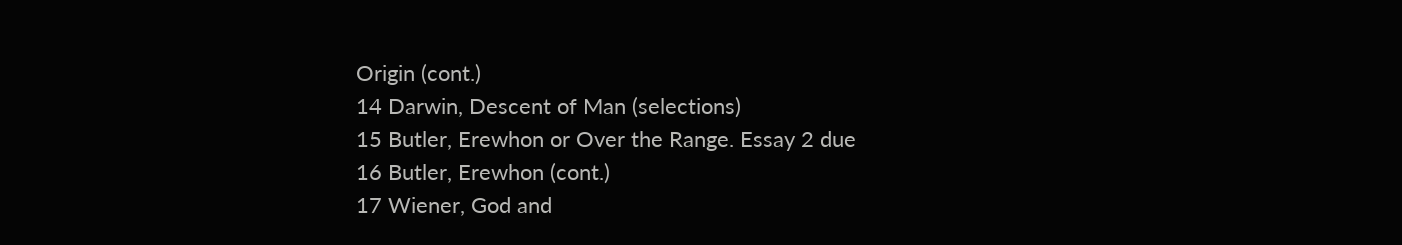Origin (cont.)
14 Darwin, Descent of Man (selections)
15 Butler, Erewhon or Over the Range. Essay 2 due
16 Butler, Erewhon (cont.)
17 Wiener, God and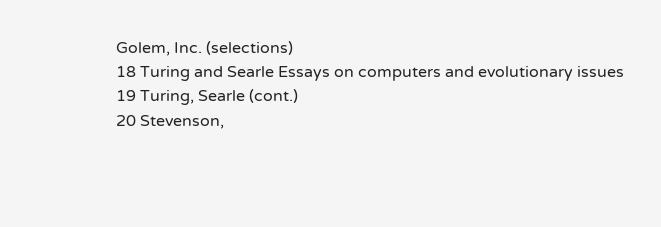Golem, Inc. (selections)
18 Turing and Searle Essays on computers and evolutionary issues
19 Turing, Searle (cont.)
20 Stevenson,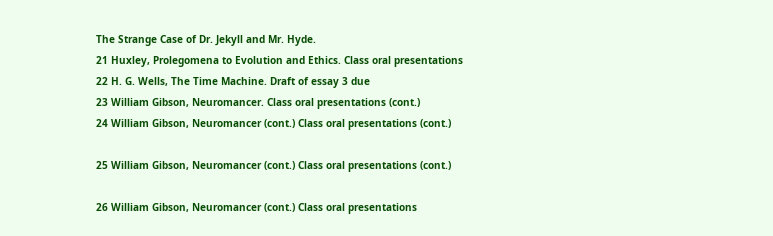The Strange Case of Dr. Jekyll and Mr. Hyde.
21 Huxley, Prolegomena to Evolution and Ethics. Class oral presentations
22 H. G. Wells, The Time Machine. Draft of essay 3 due
23 William Gibson, Neuromancer. Class oral presentations (cont.)
24 William Gibson, Neuromancer (cont.) Class oral presentations (cont.)

25 William Gibson, Neuromancer (cont.) Class oral presentations (cont.)

26 William Gibson, Neuromancer (cont.) Class oral presentations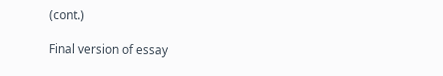(cont.)

Final version of essay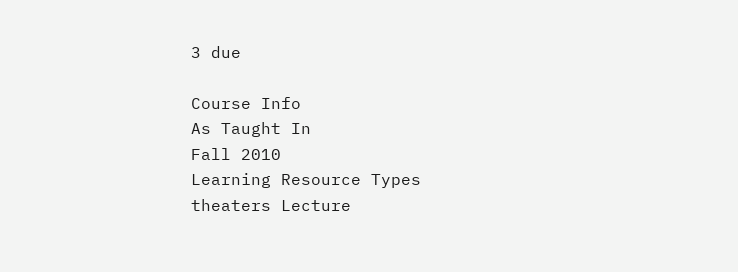3 due

Course Info
As Taught In
Fall 2010
Learning Resource Types
theaters Lecture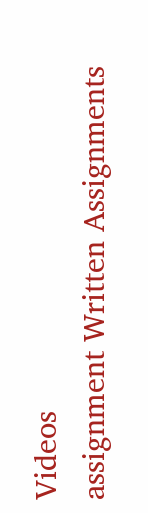Videos
assignment Written Assignments